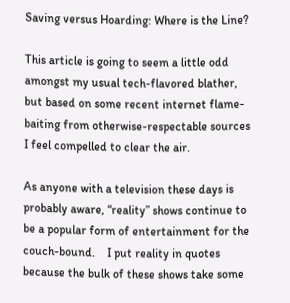Saving versus Hoarding: Where is the Line?

This article is going to seem a little odd amongst my usual tech-flavored blather, but based on some recent internet flame-baiting from otherwise-respectable sources I feel compelled to clear the air.

As anyone with a television these days is probably aware, “reality” shows continue to be a popular form of entertainment for the couch-bound.    I put reality in quotes because the bulk of these shows take some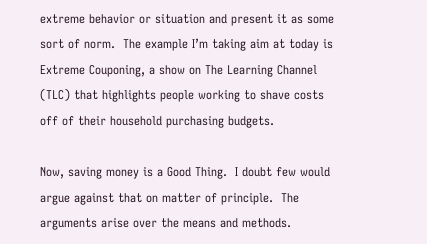extreme behavior or situation and present it as some sort of norm.  The example I’m taking aim at today is Extreme Couponing, a show on The Learning Channel (TLC) that highlights people working to shave costs off of their household purchasing budgets.

Now, saving money is a Good Thing.  I doubt few would argue against that on matter of principle.  The arguments arise over the means and methods.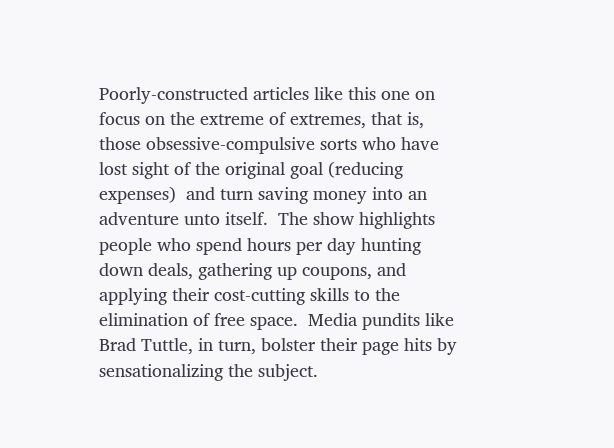Poorly-constructed articles like this one on focus on the extreme of extremes, that is, those obsessive-compulsive sorts who have lost sight of the original goal (reducing expenses)  and turn saving money into an adventure unto itself.  The show highlights people who spend hours per day hunting down deals, gathering up coupons, and applying their cost-cutting skills to the elimination of free space.  Media pundits like Brad Tuttle, in turn, bolster their page hits by sensationalizing the subject.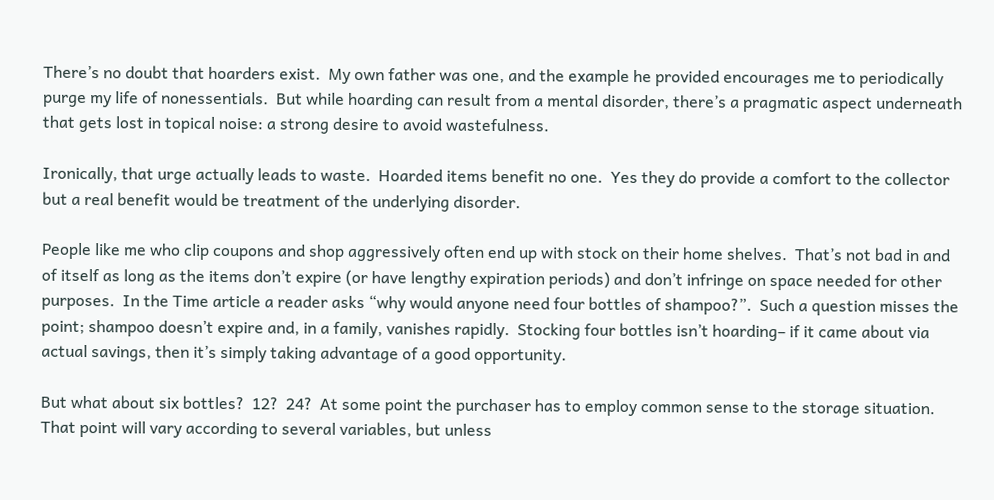There’s no doubt that hoarders exist.  My own father was one, and the example he provided encourages me to periodically purge my life of nonessentials.  But while hoarding can result from a mental disorder, there’s a pragmatic aspect underneath that gets lost in topical noise: a strong desire to avoid wastefulness.

Ironically, that urge actually leads to waste.  Hoarded items benefit no one.  Yes they do provide a comfort to the collector but a real benefit would be treatment of the underlying disorder.

People like me who clip coupons and shop aggressively often end up with stock on their home shelves.  That’s not bad in and of itself as long as the items don’t expire (or have lengthy expiration periods) and don’t infringe on space needed for other purposes.  In the Time article a reader asks “why would anyone need four bottles of shampoo?”.  Such a question misses the point; shampoo doesn’t expire and, in a family, vanishes rapidly.  Stocking four bottles isn’t hoarding– if it came about via actual savings, then it’s simply taking advantage of a good opportunity.

But what about six bottles?  12?  24?  At some point the purchaser has to employ common sense to the storage situation.  That point will vary according to several variables, but unless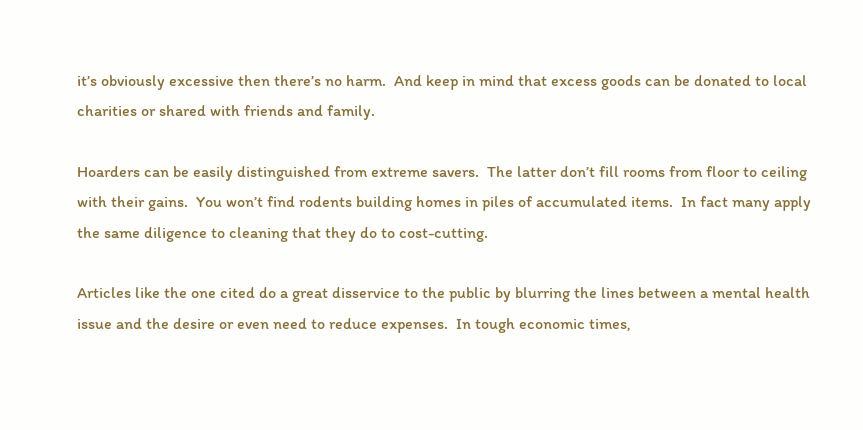it’s obviously excessive then there’s no harm.  And keep in mind that excess goods can be donated to local charities or shared with friends and family.

Hoarders can be easily distinguished from extreme savers.  The latter don’t fill rooms from floor to ceiling with their gains.  You won’t find rodents building homes in piles of accumulated items.  In fact many apply the same diligence to cleaning that they do to cost-cutting.

Articles like the one cited do a great disservice to the public by blurring the lines between a mental health issue and the desire or even need to reduce expenses.  In tough economic times,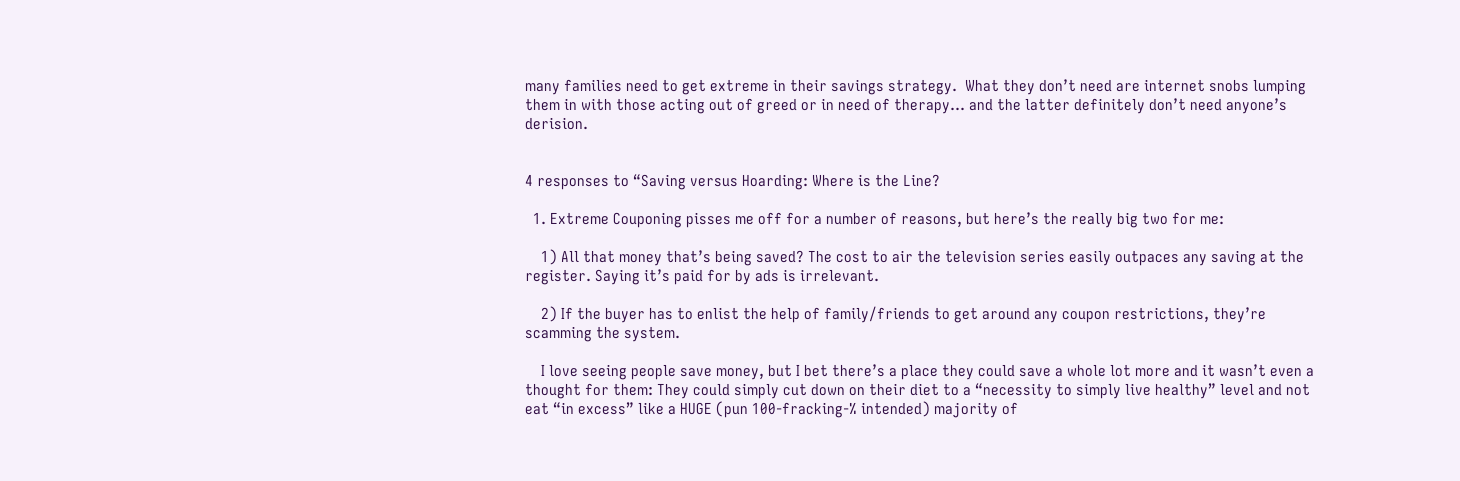many families need to get extreme in their savings strategy.  What they don’t need are internet snobs lumping them in with those acting out of greed or in need of therapy… and the latter definitely don’t need anyone’s derision.


4 responses to “Saving versus Hoarding: Where is the Line?

  1. Extreme Couponing pisses me off for a number of reasons, but here’s the really big two for me:

    1) All that money that’s being saved? The cost to air the television series easily outpaces any saving at the register. Saying it’s paid for by ads is irrelevant.

    2) If the buyer has to enlist the help of family/friends to get around any coupon restrictions, they’re scamming the system.

    I love seeing people save money, but I bet there’s a place they could save a whole lot more and it wasn’t even a thought for them: They could simply cut down on their diet to a “necessity to simply live healthy” level and not eat “in excess” like a HUGE (pun 100-fracking-% intended) majority of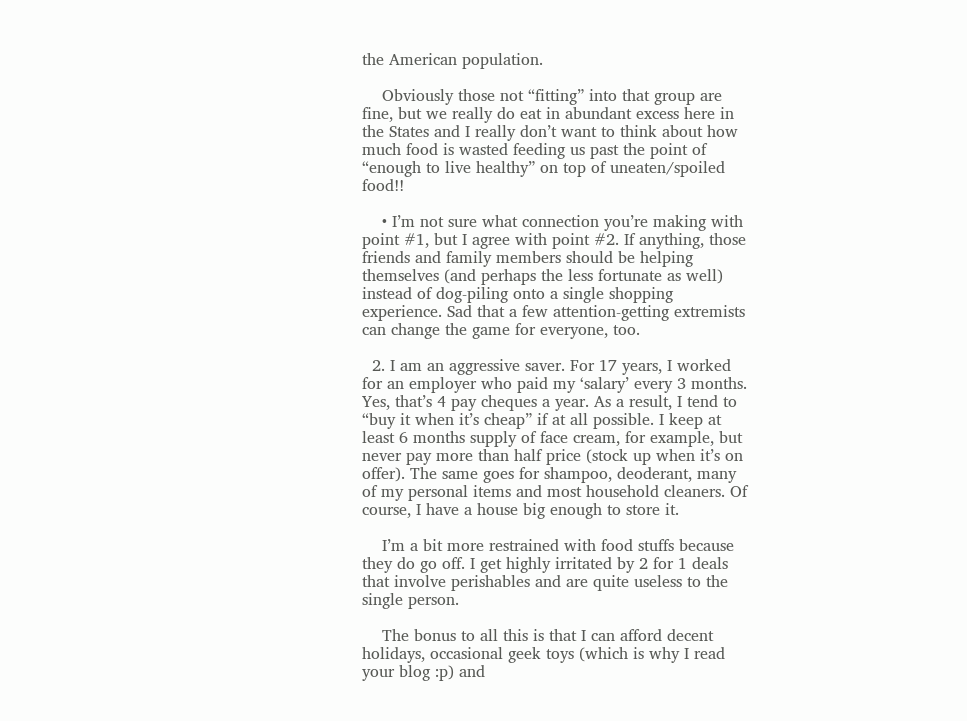the American population.

    Obviously those not “fitting” into that group are fine, but we really do eat in abundant excess here in the States and I really don’t want to think about how much food is wasted feeding us past the point of “enough to live healthy” on top of uneaten/spoiled food!!

    • I’m not sure what connection you’re making with point #1, but I agree with point #2. If anything, those friends and family members should be helping themselves (and perhaps the less fortunate as well) instead of dog-piling onto a single shopping experience. Sad that a few attention-getting extremists can change the game for everyone, too.

  2. I am an aggressive saver. For 17 years, I worked for an employer who paid my ‘salary’ every 3 months. Yes, that’s 4 pay cheques a year. As a result, I tend to “buy it when it’s cheap” if at all possible. I keep at least 6 months supply of face cream, for example, but never pay more than half price (stock up when it’s on offer). The same goes for shampoo, deoderant, many of my personal items and most household cleaners. Of course, I have a house big enough to store it.

    I’m a bit more restrained with food stuffs because they do go off. I get highly irritated by 2 for 1 deals that involve perishables and are quite useless to the single person.

    The bonus to all this is that I can afford decent holidays, occasional geek toys (which is why I read your blog :p) and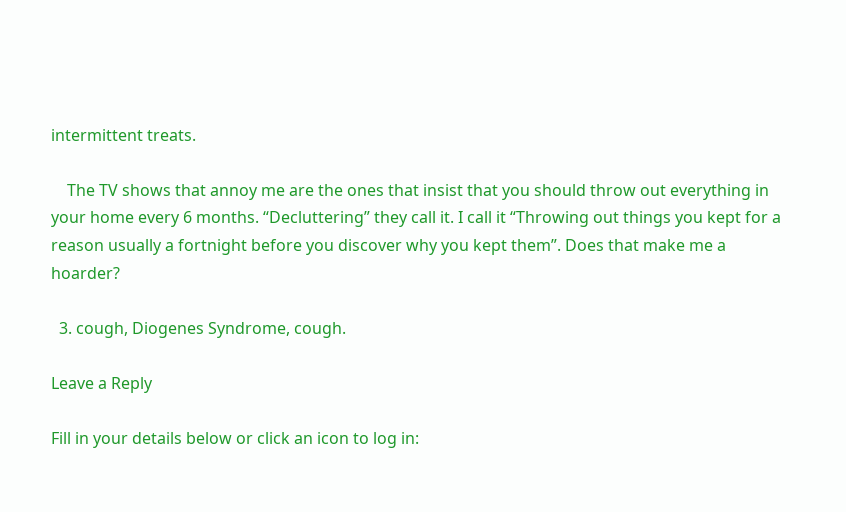intermittent treats.

    The TV shows that annoy me are the ones that insist that you should throw out everything in your home every 6 months. “Decluttering” they call it. I call it “Throwing out things you kept for a reason usually a fortnight before you discover why you kept them”. Does that make me a hoarder?

  3. cough, Diogenes Syndrome, cough.

Leave a Reply

Fill in your details below or click an icon to log in: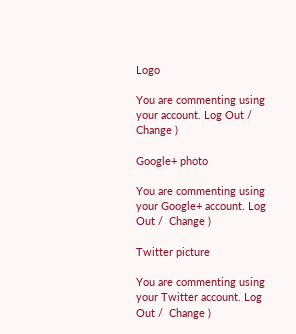Logo

You are commenting using your account. Log Out /  Change )

Google+ photo

You are commenting using your Google+ account. Log Out /  Change )

Twitter picture

You are commenting using your Twitter account. Log Out /  Change )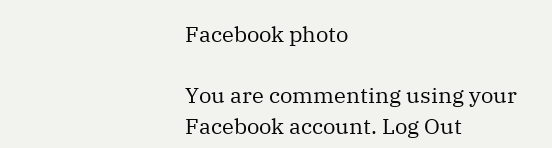Facebook photo

You are commenting using your Facebook account. Log Out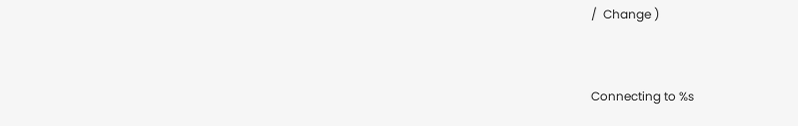/  Change )


Connecting to %s